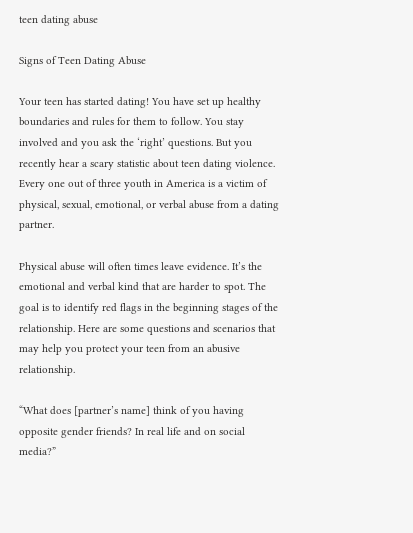teen dating abuse

Signs of Teen Dating Abuse

Your teen has started dating! You have set up healthy boundaries and rules for them to follow. You stay involved and you ask the ‘right’ questions. But you recently hear a scary statistic about teen dating violence. Every one out of three youth in America is a victim of physical, sexual, emotional, or verbal abuse from a dating partner.

Physical abuse will often times leave evidence. It’s the emotional and verbal kind that are harder to spot. The goal is to identify red flags in the beginning stages of the relationship. Here are some questions and scenarios that may help you protect your teen from an abusive relationship.

“What does [partner’s name] think of you having opposite gender friends? In real life and on social media?”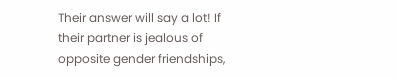Their answer will say a lot! If their partner is jealous of opposite gender friendships,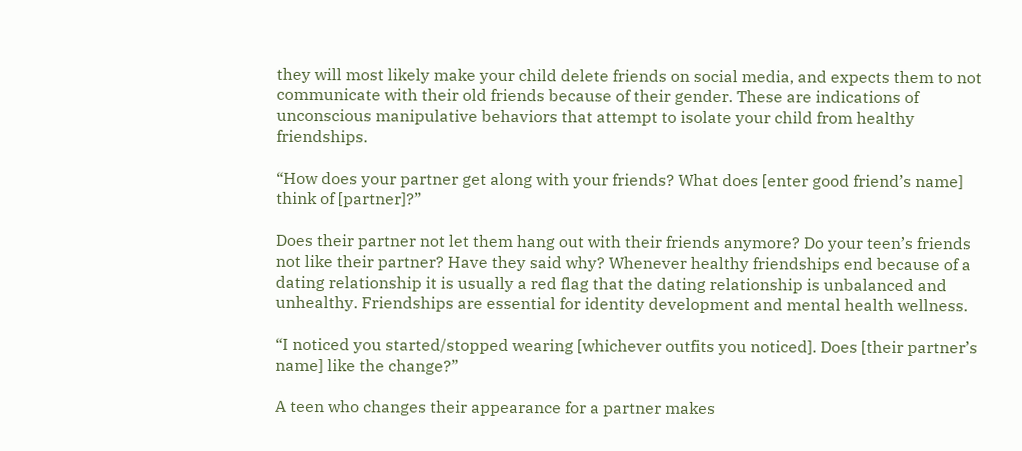they will most likely make your child delete friends on social media, and expects them to not communicate with their old friends because of their gender. These are indications of unconscious manipulative behaviors that attempt to isolate your child from healthy friendships.

“How does your partner get along with your friends? What does [enter good friend’s name] think of [partner]?”

Does their partner not let them hang out with their friends anymore? Do your teen’s friends not like their partner? Have they said why? Whenever healthy friendships end because of a dating relationship it is usually a red flag that the dating relationship is unbalanced and unhealthy. Friendships are essential for identity development and mental health wellness.

“I noticed you started/stopped wearing [whichever outfits you noticed]. Does [their partner’s name] like the change?”

A teen who changes their appearance for a partner makes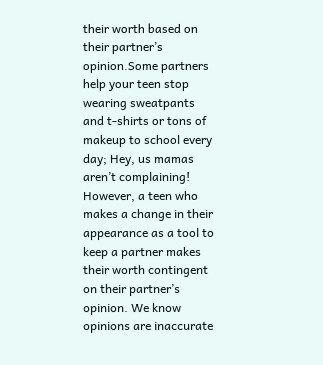their worth based on their partner’s opinion.Some partners help your teen stop wearing sweatpants and t-shirts or tons of makeup to school every day; Hey, us mamas aren’t complaining! However, a teen who makes a change in their appearance as a tool to keep a partner makes their worth contingent on their partner’s opinion. We know opinions are inaccurate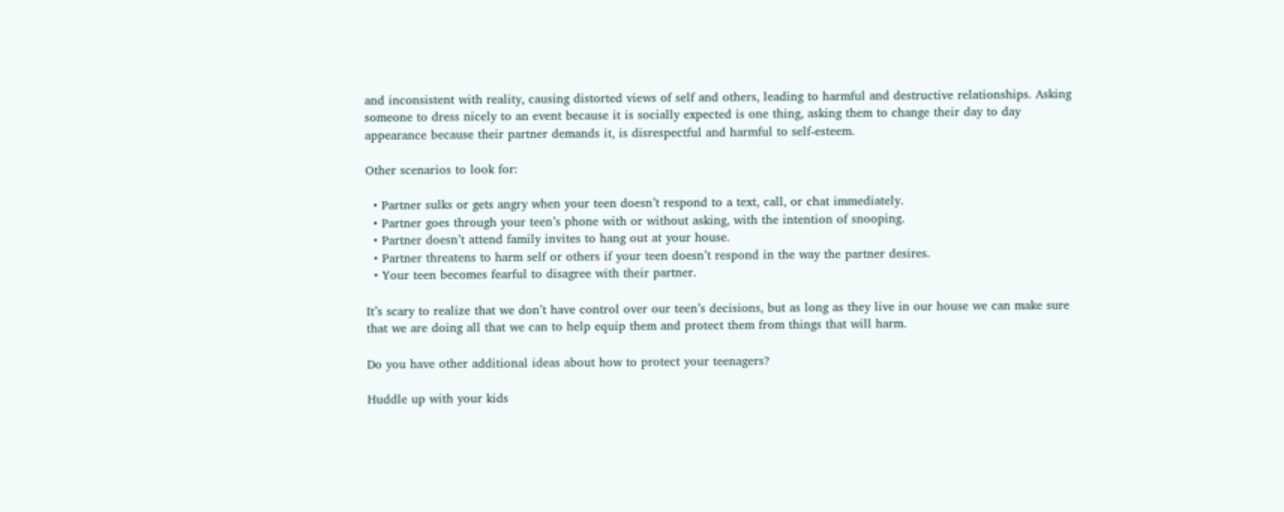and inconsistent with reality, causing distorted views of self and others, leading to harmful and destructive relationships. Asking someone to dress nicely to an event because it is socially expected is one thing, asking them to change their day to day appearance because their partner demands it, is disrespectful and harmful to self-esteem.

Other scenarios to look for:

  • Partner sulks or gets angry when your teen doesn’t respond to a text, call, or chat immediately.
  • Partner goes through your teen’s phone with or without asking, with the intention of snooping.
  • Partner doesn’t attend family invites to hang out at your house.
  • Partner threatens to harm self or others if your teen doesn’t respond in the way the partner desires.
  • Your teen becomes fearful to disagree with their partner.

It’s scary to realize that we don’t have control over our teen’s decisions, but as long as they live in our house we can make sure that we are doing all that we can to help equip them and protect them from things that will harm.

Do you have other additional ideas about how to protect your teenagers?

Huddle up with your kids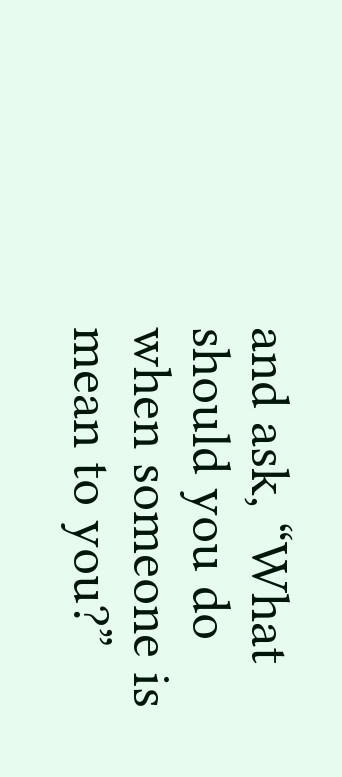and ask, “What should you do when someone is mean to you?”